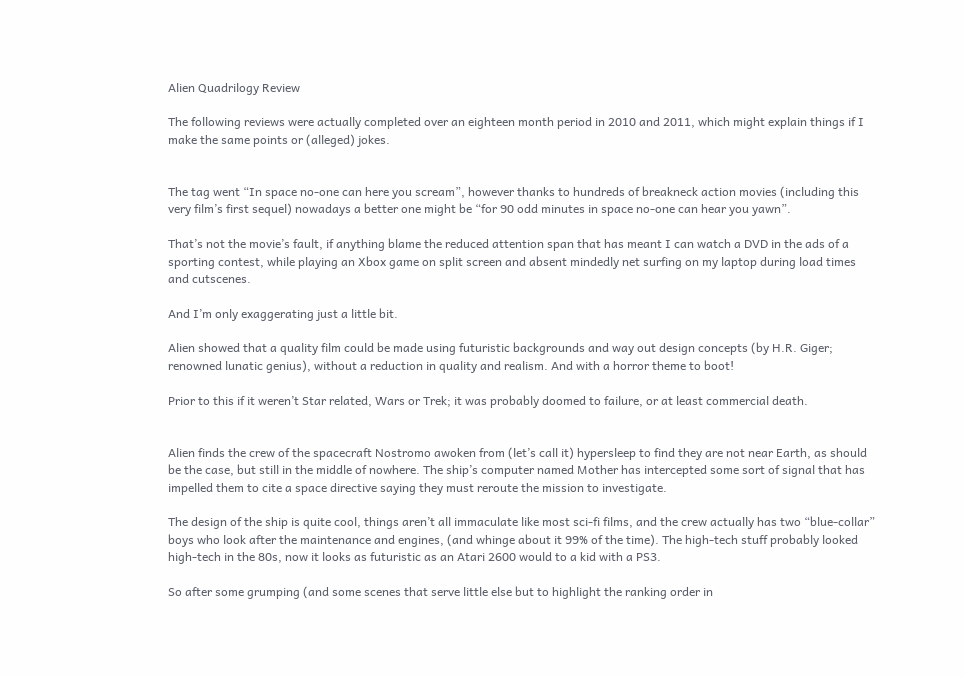Alien Quadrilogy Review

The following reviews were actually completed over an eighteen month period in 2010 and 2011, which might explain things if I make the same points or (alleged) jokes.


The tag went “In space no-one can here you scream”, however thanks to hundreds of breakneck action movies (including this very film’s first sequel) nowadays a better one might be “for 90 odd minutes in space no-one can hear you yawn”.

That’s not the movie’s fault, if anything blame the reduced attention span that has meant I can watch a DVD in the ads of a sporting contest, while playing an Xbox game on split screen and absent mindedly net surfing on my laptop during load times and cutscenes.

And I’m only exaggerating just a little bit.

Alien showed that a quality film could be made using futuristic backgrounds and way out design concepts (by H.R. Giger; renowned lunatic genius), without a reduction in quality and realism. And with a horror theme to boot!

Prior to this if it weren’t Star related, Wars or Trek; it was probably doomed to failure, or at least commercial death.


Alien finds the crew of the spacecraft Nostromo awoken from (let’s call it) hypersleep to find they are not near Earth, as should be the case, but still in the middle of nowhere. The ship’s computer named Mother has intercepted some sort of signal that has impelled them to cite a space directive saying they must reroute the mission to investigate.

The design of the ship is quite cool, things aren’t all immaculate like most sci-fi films, and the crew actually has two “blue-collar” boys who look after the maintenance and engines, (and whinge about it 99% of the time). The high-tech stuff probably looked high-tech in the 80s, now it looks as futuristic as an Atari 2600 would to a kid with a PS3.

So after some grumping (and some scenes that serve little else but to highlight the ranking order in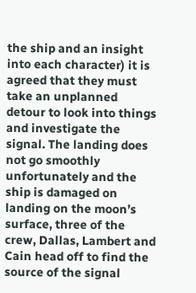the ship and an insight into each character) it is agreed that they must take an unplanned detour to look into things and investigate the signal. The landing does not go smoothly unfortunately and the ship is damaged on landing on the moon’s surface, three of the crew, Dallas, Lambert and Cain head off to find the source of the signal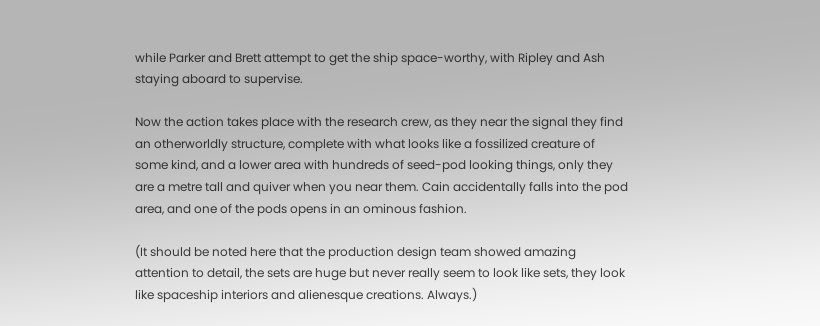while Parker and Brett attempt to get the ship space-worthy, with Ripley and Ash staying aboard to supervise.

Now the action takes place with the research crew, as they near the signal they find an otherworldly structure, complete with what looks like a fossilized creature of some kind, and a lower area with hundreds of seed-pod looking things, only they are a metre tall and quiver when you near them. Cain accidentally falls into the pod area, and one of the pods opens in an ominous fashion.

(It should be noted here that the production design team showed amazing attention to detail, the sets are huge but never really seem to look like sets, they look like spaceship interiors and alienesque creations. Always.)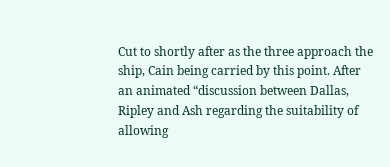Cut to shortly after as the three approach the ship, Cain being carried by this point. After an animated “discussion between Dallas, Ripley and Ash regarding the suitability of allowing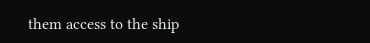them access to the ship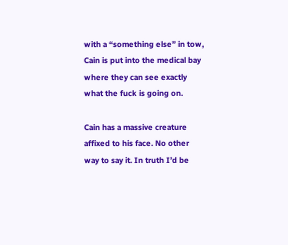with a “something else” in tow, Cain is put into the medical bay where they can see exactly what the fuck is going on.

Cain has a massive creature affixed to his face. No other way to say it. In truth I’d be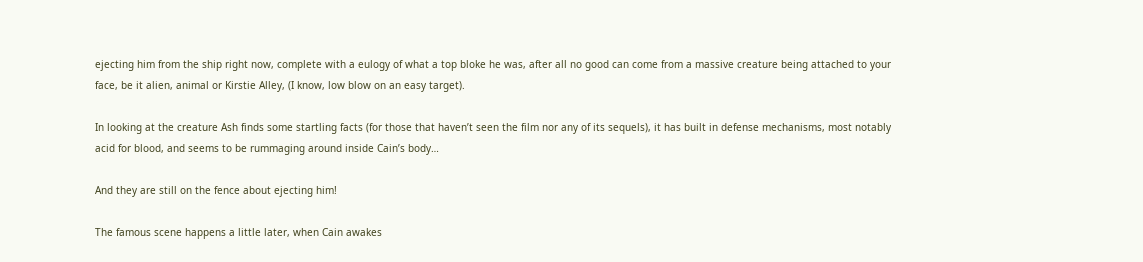ejecting him from the ship right now, complete with a eulogy of what a top bloke he was, after all no good can come from a massive creature being attached to your face, be it alien, animal or Kirstie Alley, (I know, low blow on an easy target).

In looking at the creature Ash finds some startling facts (for those that haven’t seen the film nor any of its sequels), it has built in defense mechanisms, most notably acid for blood, and seems to be rummaging around inside Cain’s body…

And they are still on the fence about ejecting him!

The famous scene happens a little later, when Cain awakes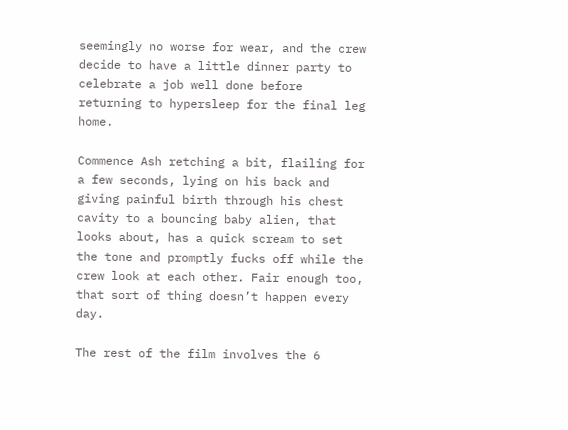seemingly no worse for wear, and the crew decide to have a little dinner party to celebrate a job well done before returning to hypersleep for the final leg home.

Commence Ash retching a bit, flailing for a few seconds, lying on his back and giving painful birth through his chest cavity to a bouncing baby alien, that looks about, has a quick scream to set the tone and promptly fucks off while the crew look at each other. Fair enough too, that sort of thing doesn’t happen every day.

The rest of the film involves the 6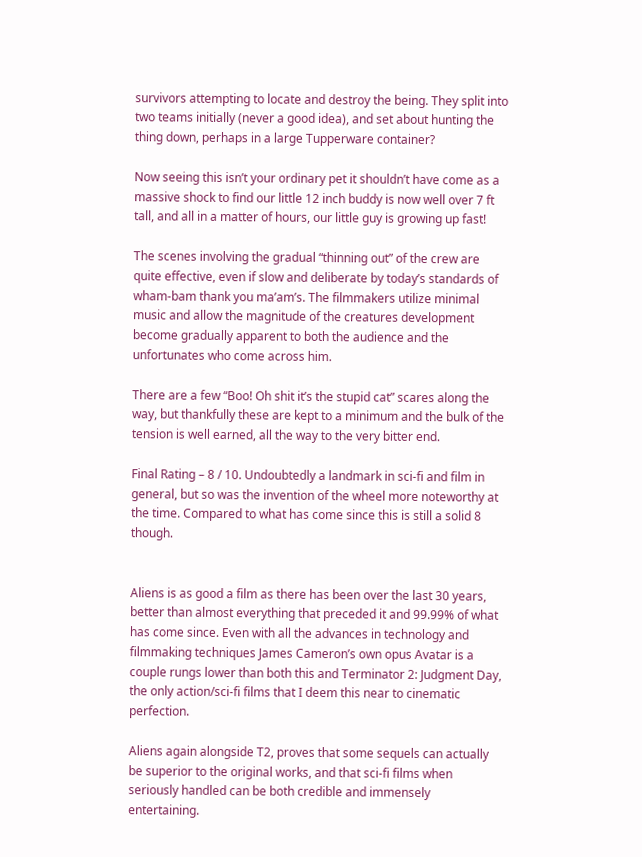survivors attempting to locate and destroy the being. They split into two teams initially (never a good idea), and set about hunting the thing down, perhaps in a large Tupperware container?

Now seeing this isn’t your ordinary pet it shouldn’t have come as a massive shock to find our little 12 inch buddy is now well over 7 ft tall, and all in a matter of hours, our little guy is growing up fast!

The scenes involving the gradual “thinning out” of the crew are quite effective, even if slow and deliberate by today’s standards of wham-bam thank you ma’am’s. The filmmakers utilize minimal music and allow the magnitude of the creatures development become gradually apparent to both the audience and the unfortunates who come across him.

There are a few “Boo! Oh shit it’s the stupid cat” scares along the way, but thankfully these are kept to a minimum and the bulk of the tension is well earned, all the way to the very bitter end.

Final Rating – 8 / 10. Undoubtedly a landmark in sci-fi and film in general, but so was the invention of the wheel more noteworthy at the time. Compared to what has come since this is still a solid 8 though.


Aliens is as good a film as there has been over the last 30 years, better than almost everything that preceded it and 99.99% of what has come since. Even with all the advances in technology and filmmaking techniques James Cameron’s own opus Avatar is a couple rungs lower than both this and Terminator 2: Judgment Day, the only action/sci-fi films that I deem this near to cinematic perfection.

Aliens again alongside T2, proves that some sequels can actually be superior to the original works, and that sci-fi films when seriously handled can be both credible and immensely entertaining.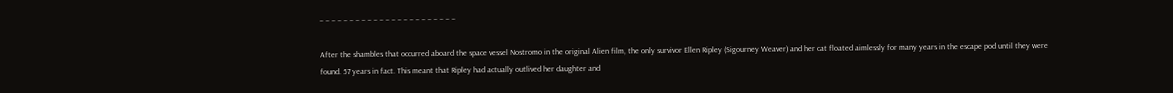– – – – – – – – – – – – – – – – – – – – – – –

After the shambles that occurred aboard the space vessel Nostromo in the original Alien film, the only survivor Ellen Ripley (Sigourney Weaver) and her cat floated aimlessly for many years in the escape pod until they were found. 57 years in fact. This meant that Ripley had actually outlived her daughter and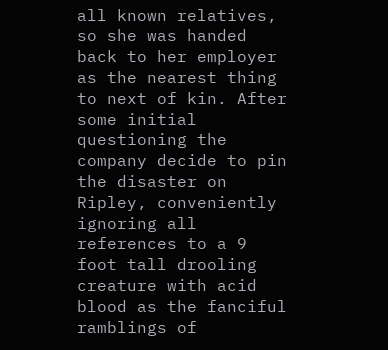all known relatives, so she was handed back to her employer as the nearest thing to next of kin. After some initial questioning the company decide to pin the disaster on Ripley, conveniently ignoring all references to a 9 foot tall drooling creature with acid blood as the fanciful ramblings of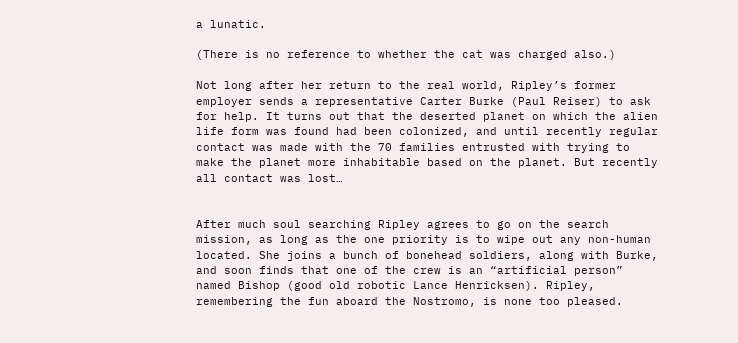a lunatic.

(There is no reference to whether the cat was charged also.)

Not long after her return to the real world, Ripley’s former employer sends a representative Carter Burke (Paul Reiser) to ask for help. It turns out that the deserted planet on which the alien life form was found had been colonized, and until recently regular contact was made with the 70 families entrusted with trying to make the planet more inhabitable based on the planet. But recently all contact was lost…


After much soul searching Ripley agrees to go on the search mission, as long as the one priority is to wipe out any non-human located. She joins a bunch of bonehead soldiers, along with Burke, and soon finds that one of the crew is an “artificial person” named Bishop (good old robotic Lance Henricksen). Ripley, remembering the fun aboard the Nostromo, is none too pleased.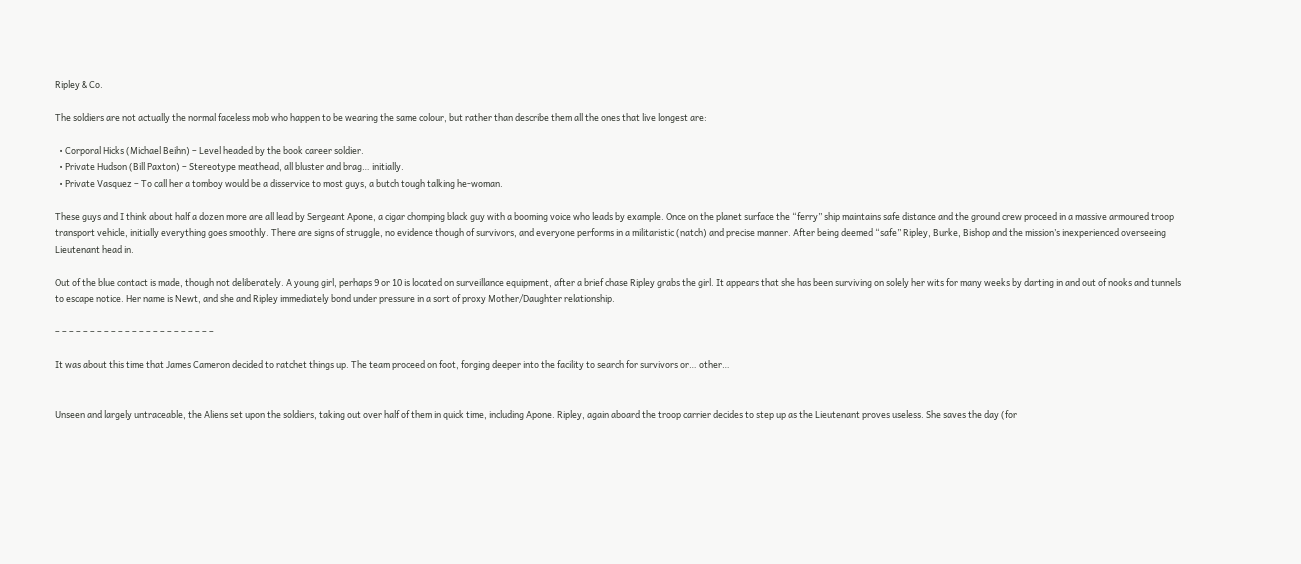Ripley & Co.

The soldiers are not actually the normal faceless mob who happen to be wearing the same colour, but rather than describe them all the ones that live longest are:

  • Corporal Hicks (Michael Beihn) – Level headed by the book career soldier.
  • Private Hudson (Bill Paxton) – Stereotype meathead, all bluster and brag… initially.
  • Private Vasquez – To call her a tomboy would be a disservice to most guys, a butch tough talking he-woman.

These guys and I think about half a dozen more are all lead by Sergeant Apone, a cigar chomping black guy with a booming voice who leads by example. Once on the planet surface the “ferry” ship maintains safe distance and the ground crew proceed in a massive armoured troop transport vehicle, initially everything goes smoothly. There are signs of struggle, no evidence though of survivors, and everyone performs in a militaristic (natch) and precise manner. After being deemed “safe” Ripley, Burke, Bishop and the mission’s inexperienced overseeing Lieutenant head in.

Out of the blue contact is made, though not deliberately. A young girl, perhaps 9 or 10 is located on surveillance equipment, after a brief chase Ripley grabs the girl. It appears that she has been surviving on solely her wits for many weeks by darting in and out of nooks and tunnels to escape notice. Her name is Newt, and she and Ripley immediately bond under pressure in a sort of proxy Mother/Daughter relationship.

– – – – – – – – – – – – – – – – – – – – – – –

It was about this time that James Cameron decided to ratchet things up. The team proceed on foot, forging deeper into the facility to search for survivors or… other…


Unseen and largely untraceable, the Aliens set upon the soldiers, taking out over half of them in quick time, including Apone. Ripley, again aboard the troop carrier decides to step up as the Lieutenant proves useless. She saves the day (for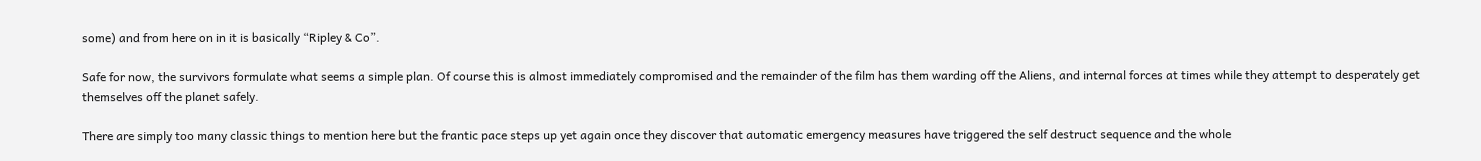some) and from here on in it is basically “Ripley & Co”.

Safe for now, the survivors formulate what seems a simple plan. Of course this is almost immediately compromised and the remainder of the film has them warding off the Aliens, and internal forces at times while they attempt to desperately get themselves off the planet safely.

There are simply too many classic things to mention here but the frantic pace steps up yet again once they discover that automatic emergency measures have triggered the self destruct sequence and the whole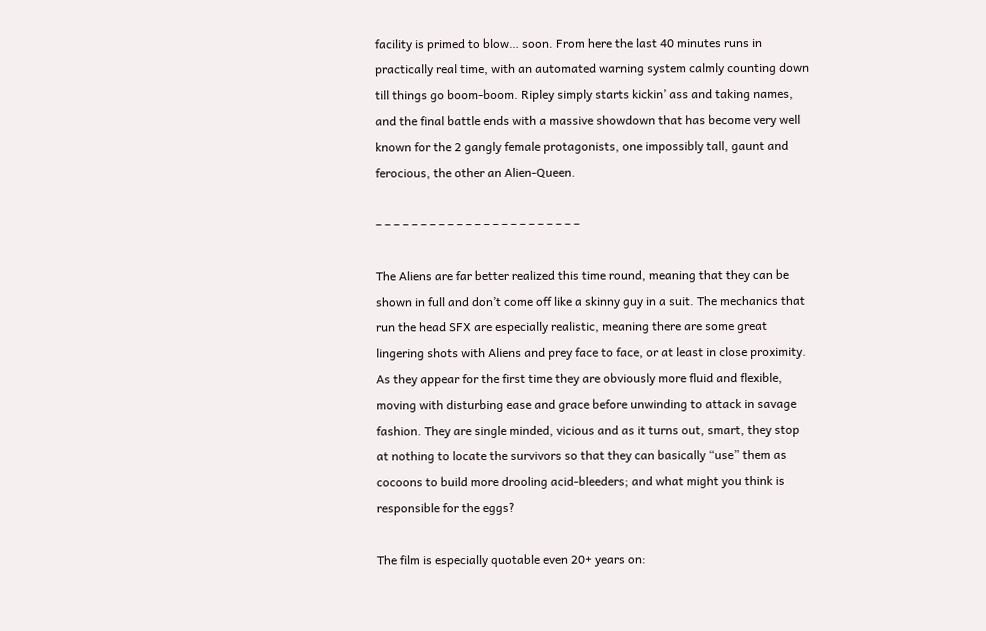facility is primed to blow… soon. From here the last 40 minutes runs in practically real time, with an automated warning system calmly counting down till things go boom-boom. Ripley simply starts kickin’ ass and taking names, and the final battle ends with a massive showdown that has become very well known for the 2 gangly female protagonists, one impossibly tall, gaunt and ferocious, the other an Alien-Queen.

– – – – – – – – – – – – – – – – – – – – – – –

The Aliens are far better realized this time round, meaning that they can be shown in full and don’t come off like a skinny guy in a suit. The mechanics that run the head SFX are especially realistic, meaning there are some great lingering shots with Aliens and prey face to face, or at least in close proximity. As they appear for the first time they are obviously more fluid and flexible, moving with disturbing ease and grace before unwinding to attack in savage fashion. They are single minded, vicious and as it turns out, smart, they stop at nothing to locate the survivors so that they can basically “use” them as cocoons to build more drooling acid-bleeders; and what might you think is responsible for the eggs?

The film is especially quotable even 20+ years on: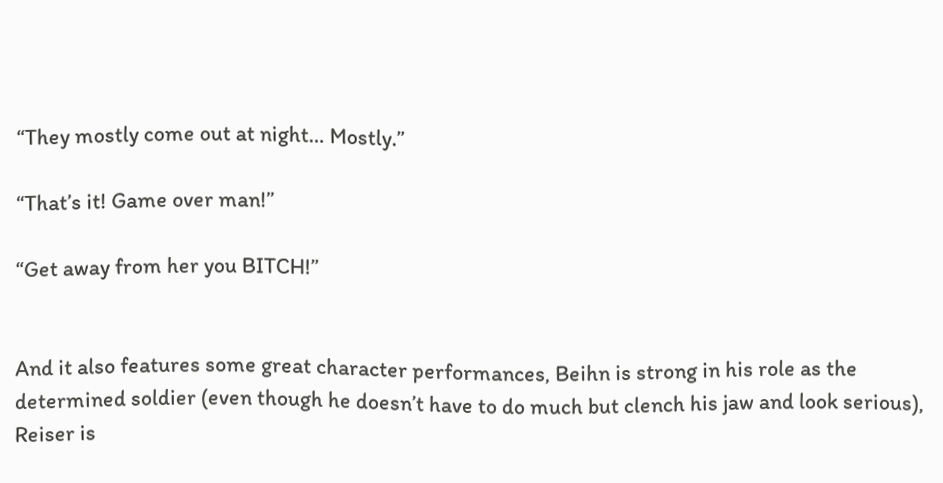“They mostly come out at night… Mostly.”

“That’s it! Game over man!”

“Get away from her you BITCH!”


And it also features some great character performances, Beihn is strong in his role as the determined soldier (even though he doesn’t have to do much but clench his jaw and look serious), Reiser is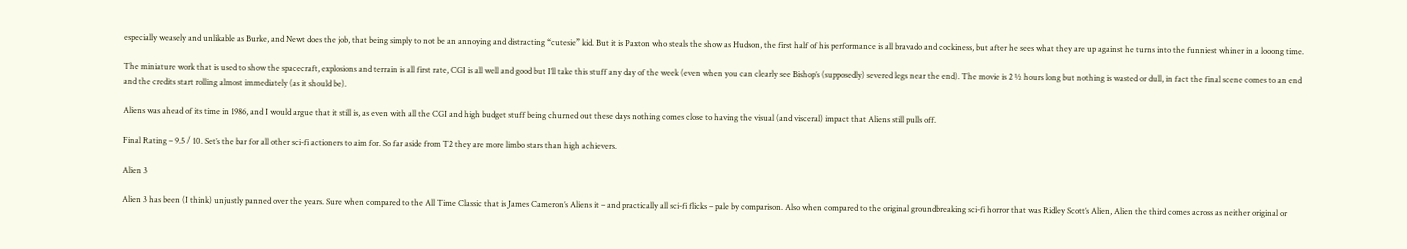especially weasely and unlikable as Burke, and Newt does the job, that being simply to not be an annoying and distracting “cutesie” kid. But it is Paxton who steals the show as Hudson, the first half of his performance is all bravado and cockiness, but after he sees what they are up against he turns into the funniest whiner in a looong time.

The miniature work that is used to show the spacecraft, explosions and terrain is all first rate, CGI is all well and good but I’ll take this stuff any day of the week (even when you can clearly see Bishop’s (supposedly) severed legs near the end). The movie is 2 ½ hours long but nothing is wasted or dull, in fact the final scene comes to an end and the credits start rolling almost immediately (as it should be).

Aliens was ahead of its time in 1986, and I would argue that it still is, as even with all the CGI and high budget stuff being churned out these days nothing comes close to having the visual (and visceral) impact that Aliens still pulls off.

Final Rating – 9.5 / 10. Set’s the bar for all other sci-fi actioners to aim for. So far aside from T2 they are more limbo stars than high achievers.

Alien 3

Alien 3 has been (I think) unjustly panned over the years. Sure when compared to the All Time Classic that is James Cameron’s Aliens it – and practically all sci-fi flicks – pale by comparison. Also when compared to the original groundbreaking sci-fi horror that was Ridley Scott’s Alien, Alien the third comes across as neither original or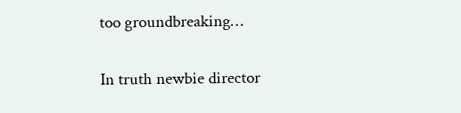too groundbreaking…

In truth newbie director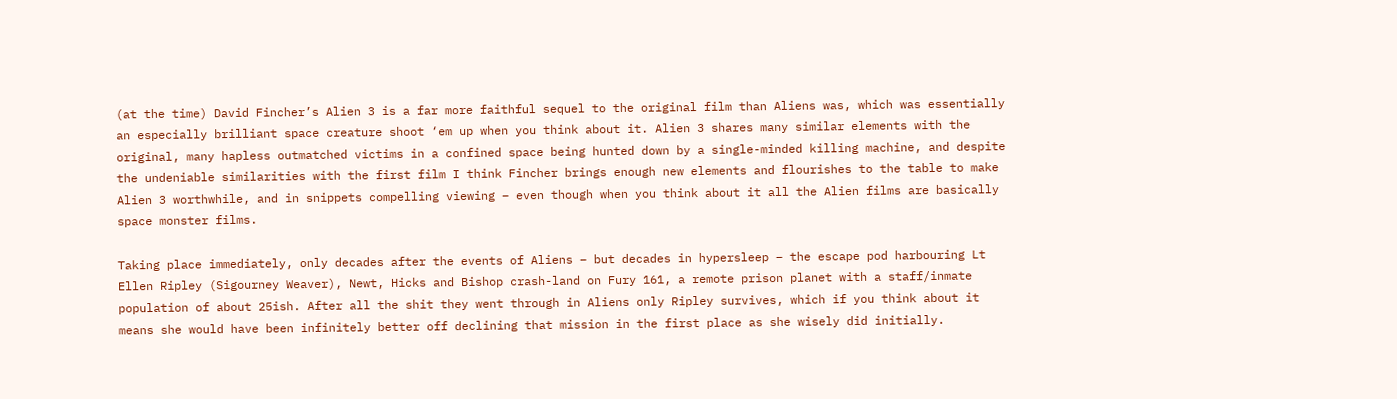(at the time) David Fincher’s Alien 3 is a far more faithful sequel to the original film than Aliens was, which was essentially an especially brilliant space creature shoot ‘em up when you think about it. Alien 3 shares many similar elements with the original, many hapless outmatched victims in a confined space being hunted down by a single-minded killing machine, and despite the undeniable similarities with the first film I think Fincher brings enough new elements and flourishes to the table to make Alien 3 worthwhile, and in snippets compelling viewing – even though when you think about it all the Alien films are basically space monster films.

Taking place immediately, only decades after the events of Aliens – but decades in hypersleep – the escape pod harbouring Lt Ellen Ripley (Sigourney Weaver), Newt, Hicks and Bishop crash-land on Fury 161, a remote prison planet with a staff/inmate population of about 25ish. After all the shit they went through in Aliens only Ripley survives, which if you think about it means she would have been infinitely better off declining that mission in the first place as she wisely did initially.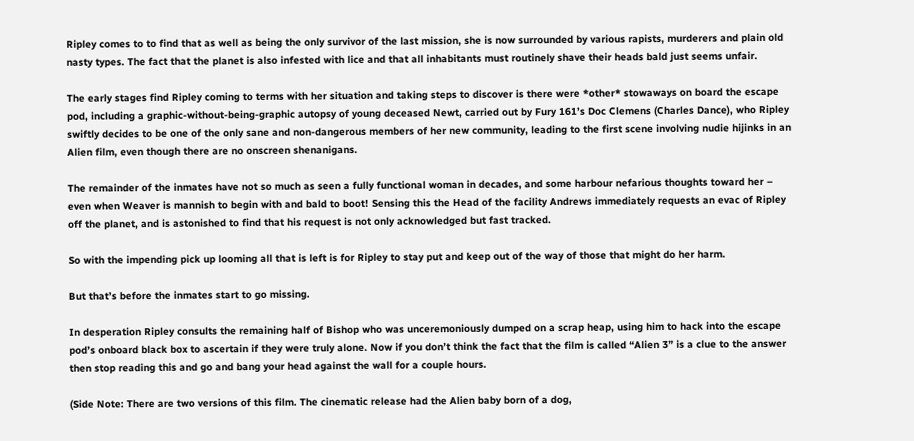Ripley comes to to find that as well as being the only survivor of the last mission, she is now surrounded by various rapists, murderers and plain old nasty types. The fact that the planet is also infested with lice and that all inhabitants must routinely shave their heads bald just seems unfair.

The early stages find Ripley coming to terms with her situation and taking steps to discover is there were *other* stowaways on board the escape pod, including a graphic-without-being-graphic autopsy of young deceased Newt, carried out by Fury 161’s Doc Clemens (Charles Dance), who Ripley swiftly decides to be one of the only sane and non-dangerous members of her new community, leading to the first scene involving nudie hijinks in an Alien film, even though there are no onscreen shenanigans.

The remainder of the inmates have not so much as seen a fully functional woman in decades, and some harbour nefarious thoughts toward her – even when Weaver is mannish to begin with and bald to boot! Sensing this the Head of the facility Andrews immediately requests an evac of Ripley off the planet, and is astonished to find that his request is not only acknowledged but fast tracked.

So with the impending pick up looming all that is left is for Ripley to stay put and keep out of the way of those that might do her harm.

But that’s before the inmates start to go missing.

In desperation Ripley consults the remaining half of Bishop who was unceremoniously dumped on a scrap heap, using him to hack into the escape pod’s onboard black box to ascertain if they were truly alone. Now if you don’t think the fact that the film is called “Alien 3” is a clue to the answer then stop reading this and go and bang your head against the wall for a couple hours.

(Side Note: There are two versions of this film. The cinematic release had the Alien baby born of a dog,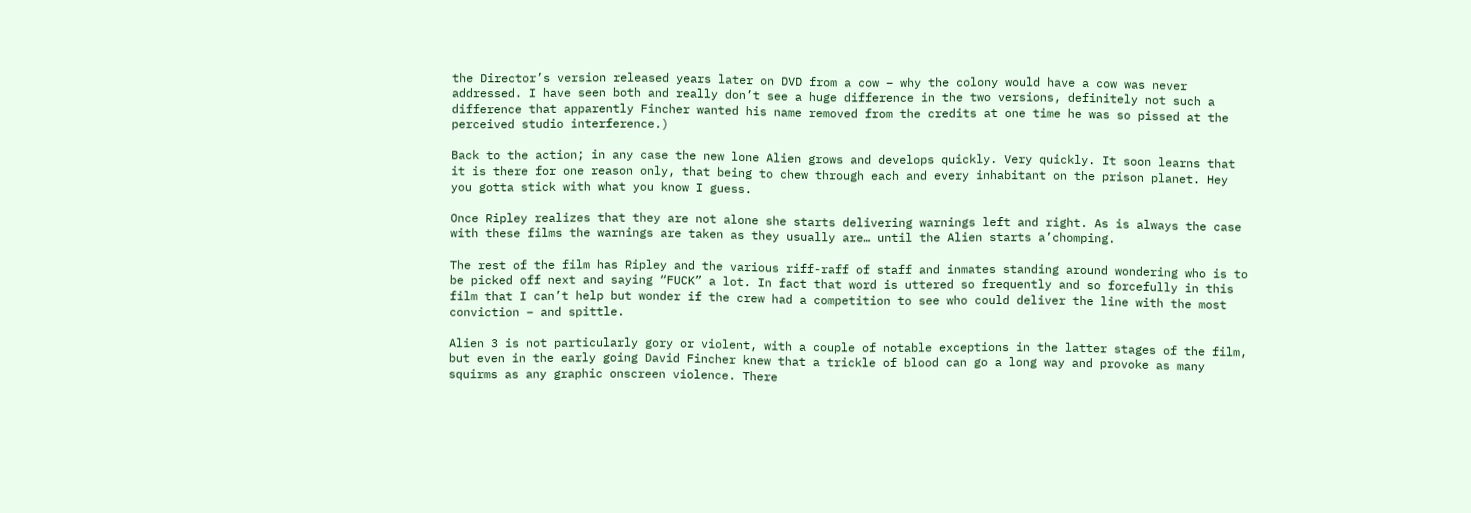the Director’s version released years later on DVD from a cow – why the colony would have a cow was never addressed. I have seen both and really don’t see a huge difference in the two versions, definitely not such a difference that apparently Fincher wanted his name removed from the credits at one time he was so pissed at the perceived studio interference.)

Back to the action; in any case the new lone Alien grows and develops quickly. Very quickly. It soon learns that it is there for one reason only, that being to chew through each and every inhabitant on the prison planet. Hey you gotta stick with what you know I guess.

Once Ripley realizes that they are not alone she starts delivering warnings left and right. As is always the case with these films the warnings are taken as they usually are… until the Alien starts a’chomping.

The rest of the film has Ripley and the various riff-raff of staff and inmates standing around wondering who is to be picked off next and saying “FUCK” a lot. In fact that word is uttered so frequently and so forcefully in this film that I can’t help but wonder if the crew had a competition to see who could deliver the line with the most conviction – and spittle.

Alien 3 is not particularly gory or violent, with a couple of notable exceptions in the latter stages of the film, but even in the early going David Fincher knew that a trickle of blood can go a long way and provoke as many squirms as any graphic onscreen violence. There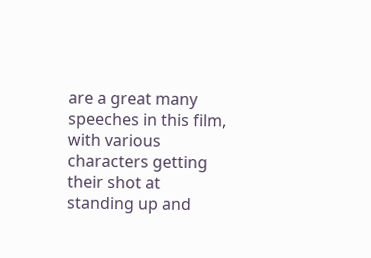are a great many speeches in this film, with various characters getting their shot at standing up and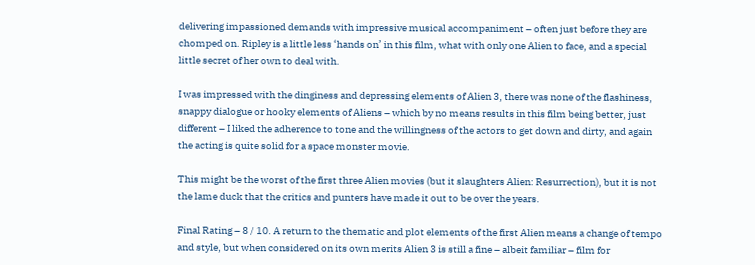delivering impassioned demands with impressive musical accompaniment – often just before they are chomped on. Ripley is a little less ‘hands on’ in this film, what with only one Alien to face, and a special little secret of her own to deal with.

I was impressed with the dinginess and depressing elements of Alien 3, there was none of the flashiness, snappy dialogue or hooky elements of Aliens – which by no means results in this film being better, just different – I liked the adherence to tone and the willingness of the actors to get down and dirty, and again the acting is quite solid for a space monster movie.

This might be the worst of the first three Alien movies (but it slaughters Alien: Resurrection), but it is not the lame duck that the critics and punters have made it out to be over the years.

Final Rating – 8 / 10. A return to the thematic and plot elements of the first Alien means a change of tempo and style, but when considered on its own merits Alien 3 is still a fine – albeit familiar – film for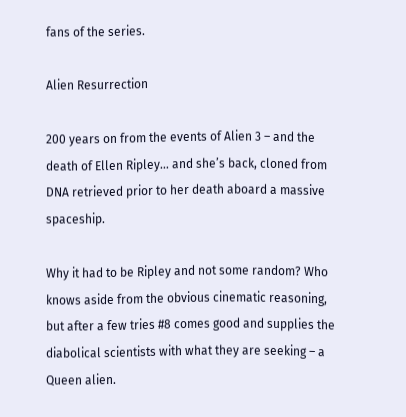fans of the series.

Alien Resurrection

200 years on from the events of Alien 3 – and the death of Ellen Ripley… and she’s back, cloned from DNA retrieved prior to her death aboard a massive spaceship.

Why it had to be Ripley and not some random? Who knows aside from the obvious cinematic reasoning, but after a few tries #8 comes good and supplies the diabolical scientists with what they are seeking – a Queen alien.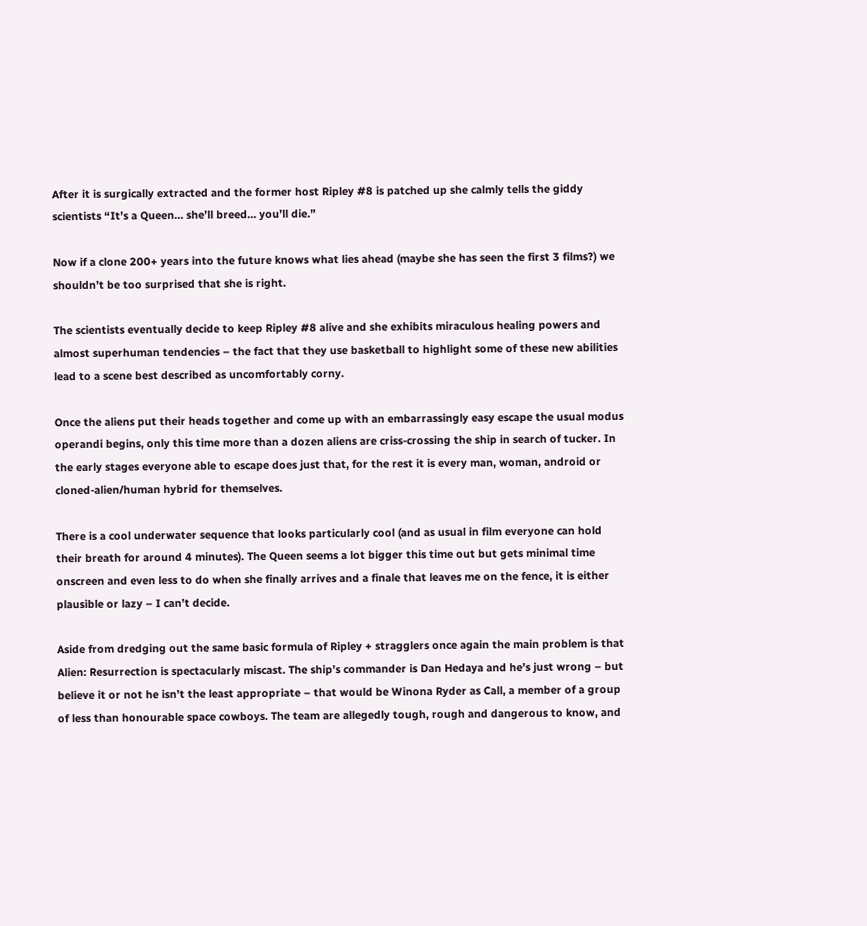After it is surgically extracted and the former host Ripley #8 is patched up she calmly tells the giddy scientists “It’s a Queen… she’ll breed… you’ll die.”

Now if a clone 200+ years into the future knows what lies ahead (maybe she has seen the first 3 films?) we shouldn’t be too surprised that she is right.

The scientists eventually decide to keep Ripley #8 alive and she exhibits miraculous healing powers and almost superhuman tendencies – the fact that they use basketball to highlight some of these new abilities lead to a scene best described as uncomfortably corny.

Once the aliens put their heads together and come up with an embarrassingly easy escape the usual modus operandi begins, only this time more than a dozen aliens are criss-crossing the ship in search of tucker. In the early stages everyone able to escape does just that, for the rest it is every man, woman, android or cloned-alien/human hybrid for themselves.

There is a cool underwater sequence that looks particularly cool (and as usual in film everyone can hold their breath for around 4 minutes). The Queen seems a lot bigger this time out but gets minimal time onscreen and even less to do when she finally arrives and a finale that leaves me on the fence, it is either plausible or lazy – I can’t decide.

Aside from dredging out the same basic formula of Ripley + stragglers once again the main problem is that Alien: Resurrection is spectacularly miscast. The ship’s commander is Dan Hedaya and he’s just wrong – but believe it or not he isn’t the least appropriate – that would be Winona Ryder as Call, a member of a group of less than honourable space cowboys. The team are allegedly tough, rough and dangerous to know, and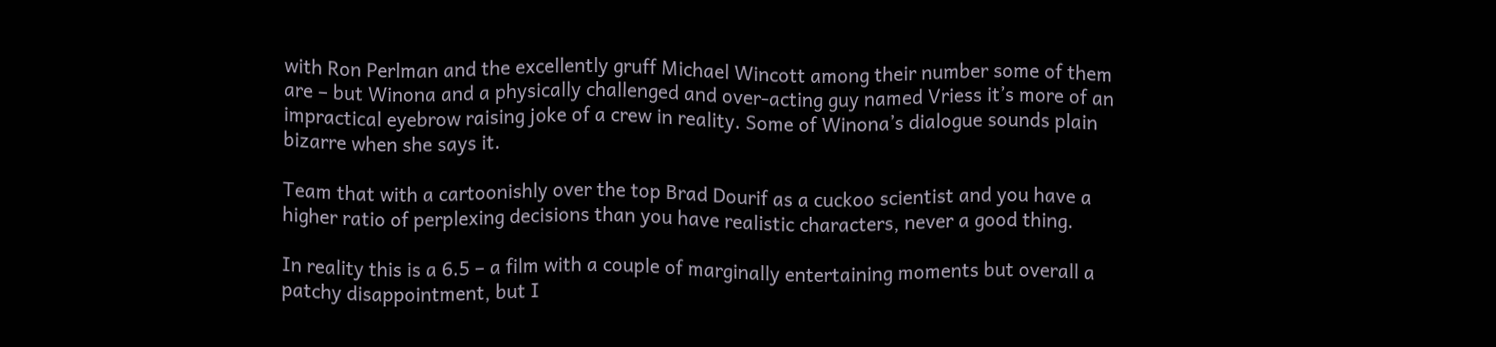with Ron Perlman and the excellently gruff Michael Wincott among their number some of them are – but Winona and a physically challenged and over-acting guy named Vriess it’s more of an impractical eyebrow raising joke of a crew in reality. Some of Winona’s dialogue sounds plain bizarre when she says it.

Team that with a cartoonishly over the top Brad Dourif as a cuckoo scientist and you have a higher ratio of perplexing decisions than you have realistic characters, never a good thing.

In reality this is a 6.5 – a film with a couple of marginally entertaining moments but overall a patchy disappointment, but I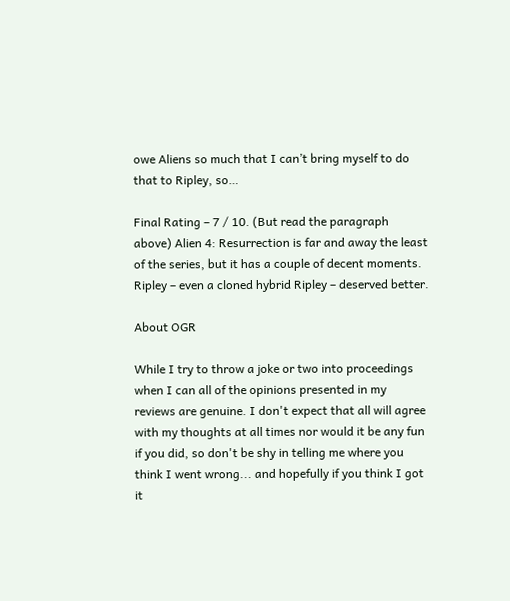owe Aliens so much that I can’t bring myself to do that to Ripley, so…

Final Rating – 7 / 10. (But read the paragraph above) Alien 4: Resurrection is far and away the least of the series, but it has a couple of decent moments. Ripley – even a cloned hybrid Ripley – deserved better.

About OGR

While I try to throw a joke or two into proceedings when I can all of the opinions presented in my reviews are genuine. I don't expect that all will agree with my thoughts at all times nor would it be any fun if you did, so don't be shy in telling me where you think I went wrong... and hopefully if you think I got it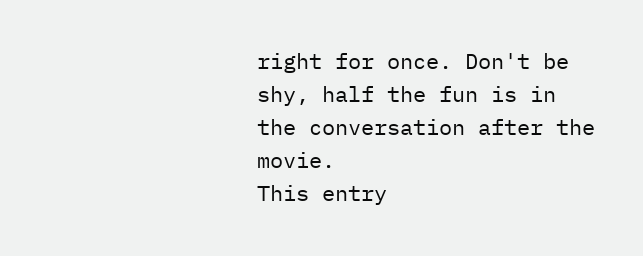right for once. Don't be shy, half the fun is in the conversation after the movie.
This entry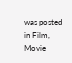was posted in Film, Movie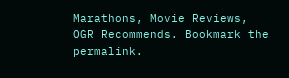Marathons, Movie Reviews, OGR Recommends. Bookmark the permalink.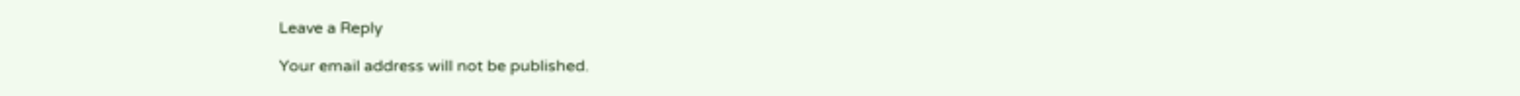Leave a Reply

Your email address will not be published.